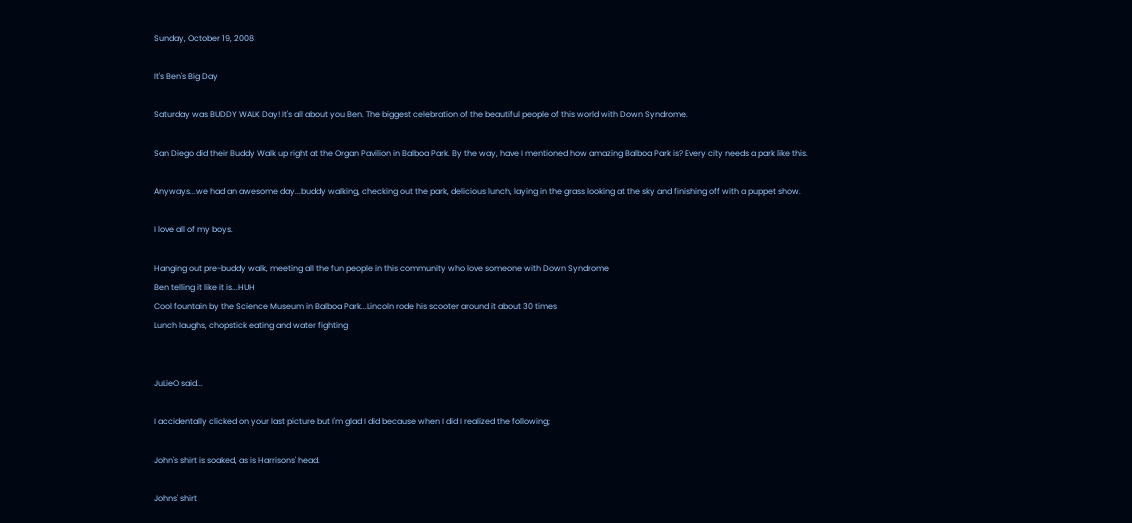Sunday, October 19, 2008

It's Ben's Big Day

Saturday was BUDDY WALK Day! It's all about you Ben. The biggest celebration of the beautiful people of this world with Down Syndrome.

San Diego did their Buddy Walk up right at the Organ Pavilion in Balboa Park. By the way, have I mentioned how amazing Balboa Park is? Every city needs a park like this.

Anyways...we had an awesome day...buddy walking, checking out the park, delicious lunch, laying in the grass looking at the sky and finishing off with a puppet show.

I love all of my boys.

Hanging out pre-buddy walk, meeting all the fun people in this community who love someone with Down Syndrome
Ben telling it like it is...HUH
Cool fountain by the Science Museum in Balboa Park...Lincoln rode his scooter around it about 30 times
Lunch laughs, chopstick eating and water fighting


JuLieO said...

I accidentally clicked on your last picture but I'm glad I did because when I did I realized the following;

John's shirt is soaked, as is Harrisons' head.

Johns' shirt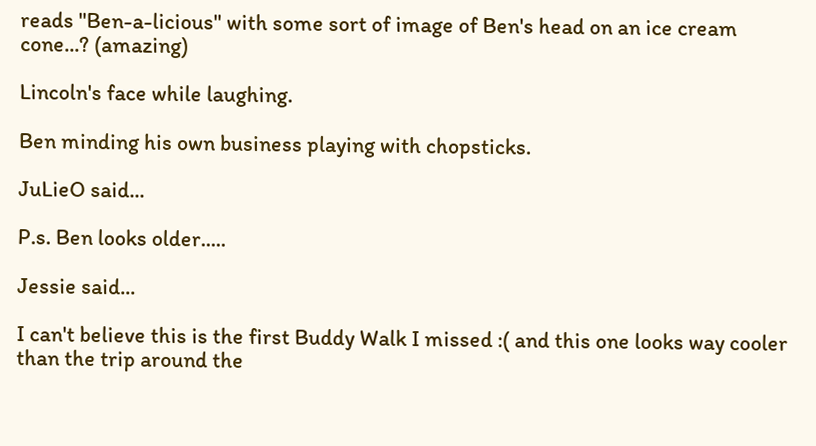reads "Ben-a-licious" with some sort of image of Ben's head on an ice cream cone...? (amazing)

Lincoln's face while laughing.

Ben minding his own business playing with chopsticks.

JuLieO said...

P.s. Ben looks older.....

Jessie said...

I can't believe this is the first Buddy Walk I missed :( and this one looks way cooler than the trip around the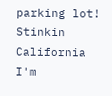parking lot! Stinkin California I'm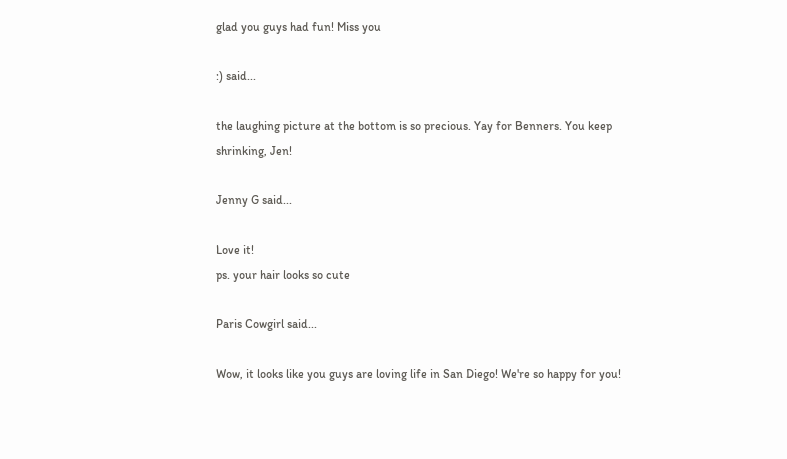glad you guys had fun! Miss you

:) said...

the laughing picture at the bottom is so precious. Yay for Benners. You keep shrinking, Jen!

Jenny G said...

Love it!
ps. your hair looks so cute

Paris Cowgirl said...

Wow, it looks like you guys are loving life in San Diego! We're so happy for you!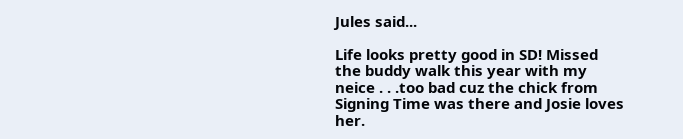Jules said...

Life looks pretty good in SD! Missed the buddy walk this year with my neice . . .too bad cuz the chick from Signing Time was there and Josie loves her.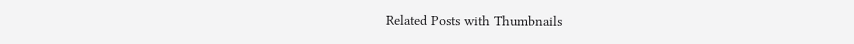Related Posts with Thumbnails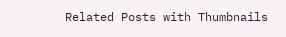Related Posts with Thumbnails